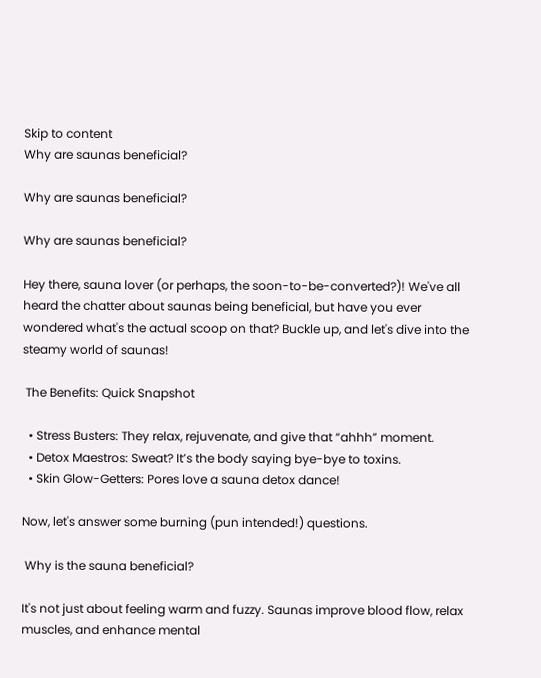Skip to content
Why are saunas beneficial?

Why are saunas beneficial?

Why are saunas beneficial?

Hey there, sauna lover (or perhaps, the soon-to-be-converted?)! We've all heard the chatter about saunas being beneficial, but have you ever wondered what's the actual scoop on that? Buckle up, and let's dive into the steamy world of saunas!

 The Benefits: Quick Snapshot

  • Stress Busters: They relax, rejuvenate, and give that “ahhh” moment.
  • Detox Maestros: Sweat? It’s the body saying bye-bye to toxins.
  • Skin Glow-Getters: Pores love a sauna detox dance!

Now, let's answer some burning (pun intended!) questions.

 Why is the sauna beneficial?

It's not just about feeling warm and fuzzy. Saunas improve blood flow, relax muscles, and enhance mental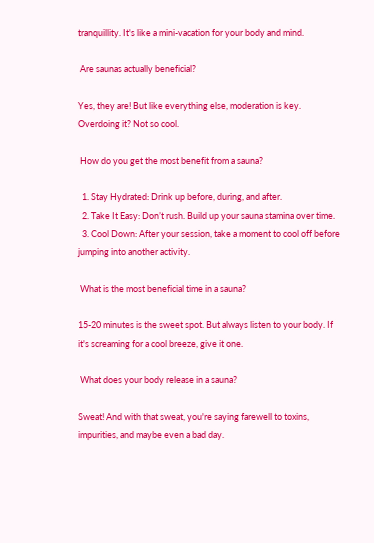tranquillity. It's like a mini-vacation for your body and mind.

 Are saunas actually beneficial?

Yes, they are! But like everything else, moderation is key. Overdoing it? Not so cool.

 How do you get the most benefit from a sauna?

  1. Stay Hydrated: Drink up before, during, and after.
  2. Take It Easy: Don’t rush. Build up your sauna stamina over time.
  3. Cool Down: After your session, take a moment to cool off before jumping into another activity.

 What is the most beneficial time in a sauna?

15-20 minutes is the sweet spot. But always listen to your body. If it's screaming for a cool breeze, give it one.

 What does your body release in a sauna?

Sweat! And with that sweat, you're saying farewell to toxins, impurities, and maybe even a bad day.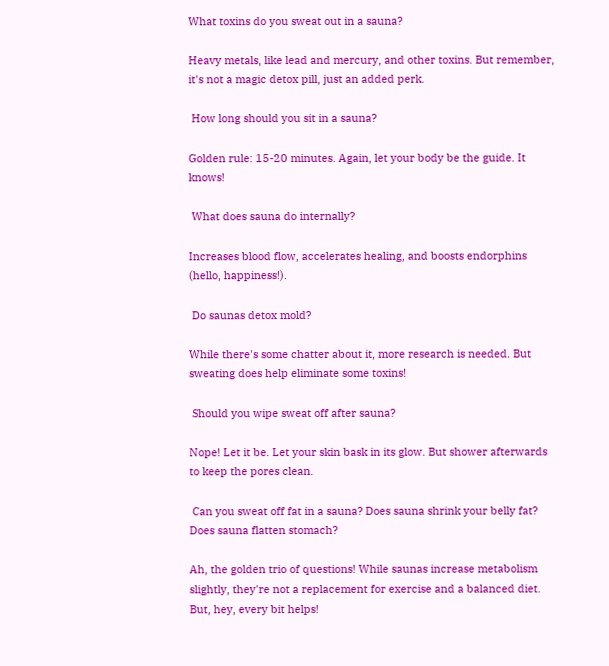What toxins do you sweat out in a sauna?

Heavy metals, like lead and mercury, and other toxins. But remember, it's not a magic detox pill, just an added perk.

 How long should you sit in a sauna?

Golden rule: 15-20 minutes. Again, let your body be the guide. It knows!

 What does sauna do internally?

Increases blood flow, accelerates healing, and boosts endorphins (hello, happiness!).

 Do saunas detox mold?

While there's some chatter about it, more research is needed. But sweating does help eliminate some toxins!

 Should you wipe sweat off after sauna?

Nope! Let it be. Let your skin bask in its glow. But shower afterwards to keep the pores clean.

 Can you sweat off fat in a sauna? Does sauna shrink your belly fat? Does sauna flatten stomach?

Ah, the golden trio of questions! While saunas increase metabolism slightly, they're not a replacement for exercise and a balanced diet. But, hey, every bit helps!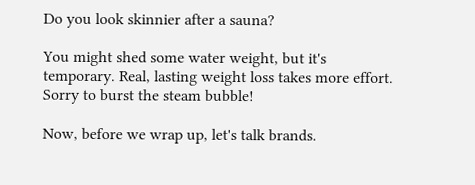Do you look skinnier after a sauna?

You might shed some water weight, but it's temporary. Real, lasting weight loss takes more effort. Sorry to burst the steam bubble!

Now, before we wrap up, let's talk brands.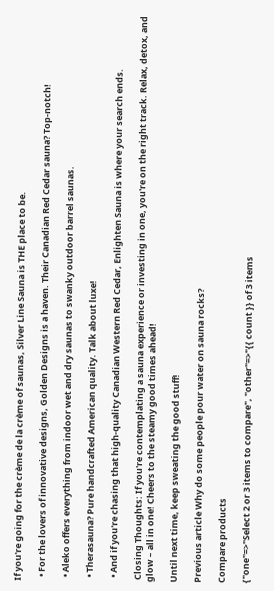If you're going for the crème de la crème of saunas, Silver Line Sauna is THE place to be.

  • For the lovers of innovative designs, Golden Designs is a haven. Their Canadian Red Cedar sauna? Top-notch!

  • Aleko offers everything from indoor wet and dry saunas to swanky outdoor barrel saunas.

  • Therasauna? Pure handcrafted American quality. Talk about luxe!

  • And if you're chasing that high-quality Canadian Western Red Cedar, Enlighten Sauna is where your search ends.

 Closing Thoughts: If you're contemplating a sauna experience or investing in one, you're on the right track. Relax, detox, and glow – all in one! Cheers to the steamy good times ahead!

Until next time, keep sweating the good stuff!

Previous article Why do some people pour water on sauna rocks?

Compare products

{"one"=>"Select 2 or 3 items to compare", "other"=>"{{ count }} of 3 items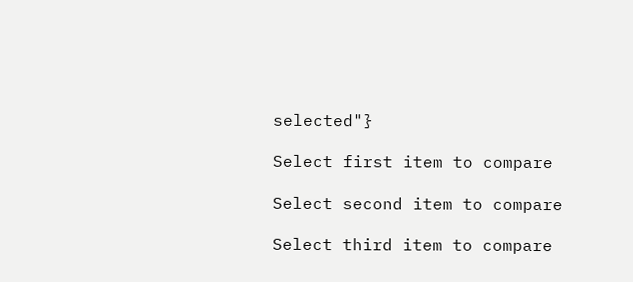selected"}

Select first item to compare

Select second item to compare

Select third item to compare